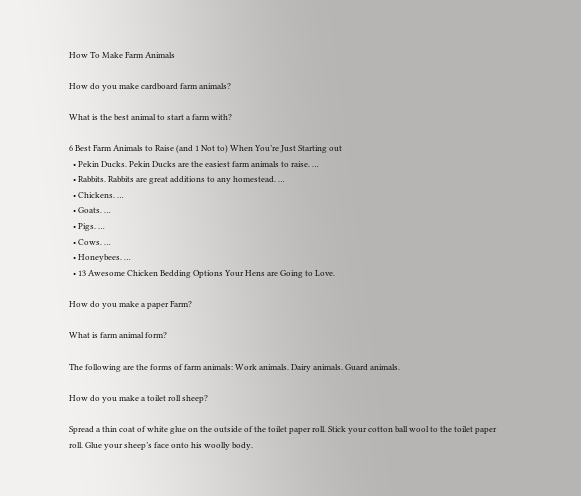How To Make Farm Animals

How do you make cardboard farm animals?

What is the best animal to start a farm with?

6 Best Farm Animals to Raise (and 1 Not to) When You’re Just Starting out
  • Pekin Ducks. Pekin Ducks are the easiest farm animals to raise. …
  • Rabbits. Rabbits are great additions to any homestead. …
  • Chickens. …
  • Goats. …
  • Pigs. …
  • Cows. …
  • Honeybees. …
  • 13 Awesome Chicken Bedding Options Your Hens are Going to Love.

How do you make a paper Farm?

What is farm animal form?

The following are the forms of farm animals: Work animals. Dairy animals. Guard animals.

How do you make a toilet roll sheep?

Spread a thin coat of white glue on the outside of the toilet paper roll. Stick your cotton ball wool to the toilet paper roll. Glue your sheep’s face onto his woolly body.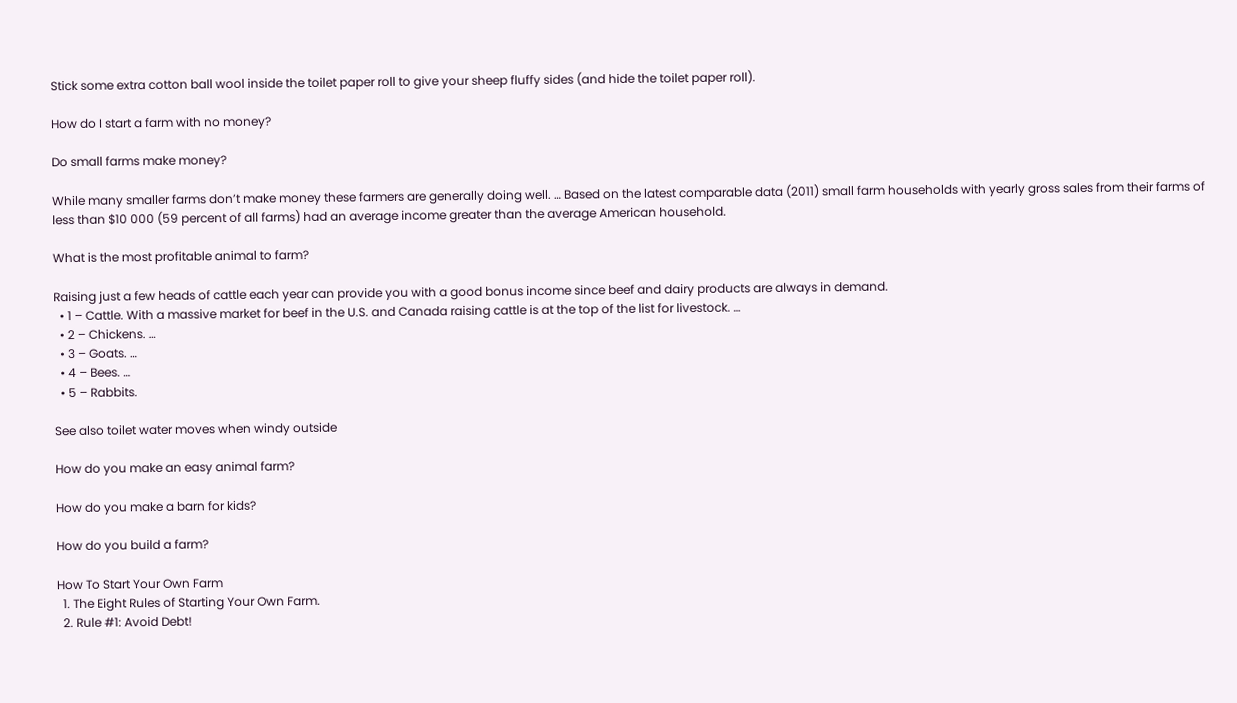Stick some extra cotton ball wool inside the toilet paper roll to give your sheep fluffy sides (and hide the toilet paper roll).

How do I start a farm with no money?

Do small farms make money?

While many smaller farms don’t make money these farmers are generally doing well. … Based on the latest comparable data (2011) small farm households with yearly gross sales from their farms of less than $10 000 (59 percent of all farms) had an average income greater than the average American household.

What is the most profitable animal to farm?

Raising just a few heads of cattle each year can provide you with a good bonus income since beef and dairy products are always in demand.
  • 1 – Cattle. With a massive market for beef in the U.S. and Canada raising cattle is at the top of the list for livestock. …
  • 2 – Chickens. …
  • 3 – Goats. …
  • 4 – Bees. …
  • 5 – Rabbits.

See also toilet water moves when windy outside

How do you make an easy animal farm?

How do you make a barn for kids?

How do you build a farm?

How To Start Your Own Farm
  1. The Eight Rules of Starting Your Own Farm.
  2. Rule #1: Avoid Debt!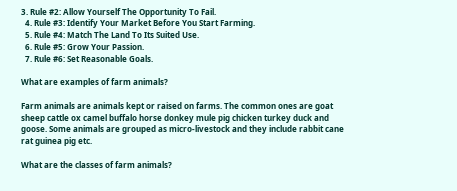3. Rule #2: Allow Yourself The Opportunity To Fail.
  4. Rule #3: Identify Your Market Before You Start Farming.
  5. Rule #4: Match The Land To Its Suited Use.
  6. Rule #5: Grow Your Passion.
  7. Rule #6: Set Reasonable Goals.

What are examples of farm animals?

Farm animals are animals kept or raised on farms. The common ones are goat sheep cattle ox camel buffalo horse donkey mule pig chicken turkey duck and goose. Some animals are grouped as micro-livestock and they include rabbit cane rat guinea pig etc.

What are the classes of farm animals?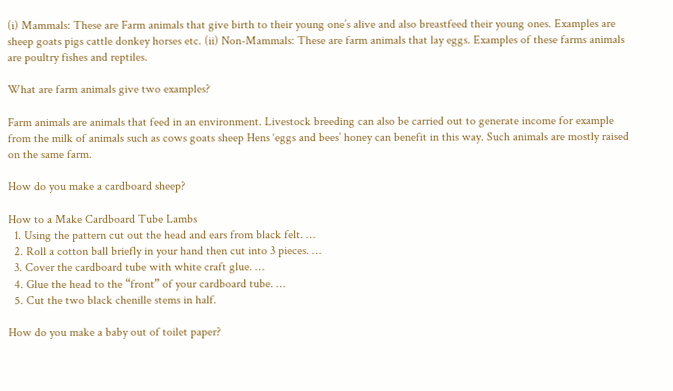(i) Mammals: These are Farm animals that give birth to their young one’s alive and also breastfeed their young ones. Examples are sheep goats pigs cattle donkey horses etc. (ii) Non-Mammals: These are farm animals that lay eggs. Examples of these farms animals are poultry fishes and reptiles.

What are farm animals give two examples?

Farm animals are animals that feed in an environment. Livestock breeding can also be carried out to generate income for example from the milk of animals such as cows goats sheep Hens ‘eggs and bees’ honey can benefit in this way. Such animals are mostly raised on the same farm.

How do you make a cardboard sheep?

How to a Make Cardboard Tube Lambs
  1. Using the pattern cut out the head and ears from black felt. …
  2. Roll a cotton ball briefly in your hand then cut into 3 pieces. …
  3. Cover the cardboard tube with white craft glue. …
  4. Glue the head to the “front” of your cardboard tube. …
  5. Cut the two black chenille stems in half.

How do you make a baby out of toilet paper?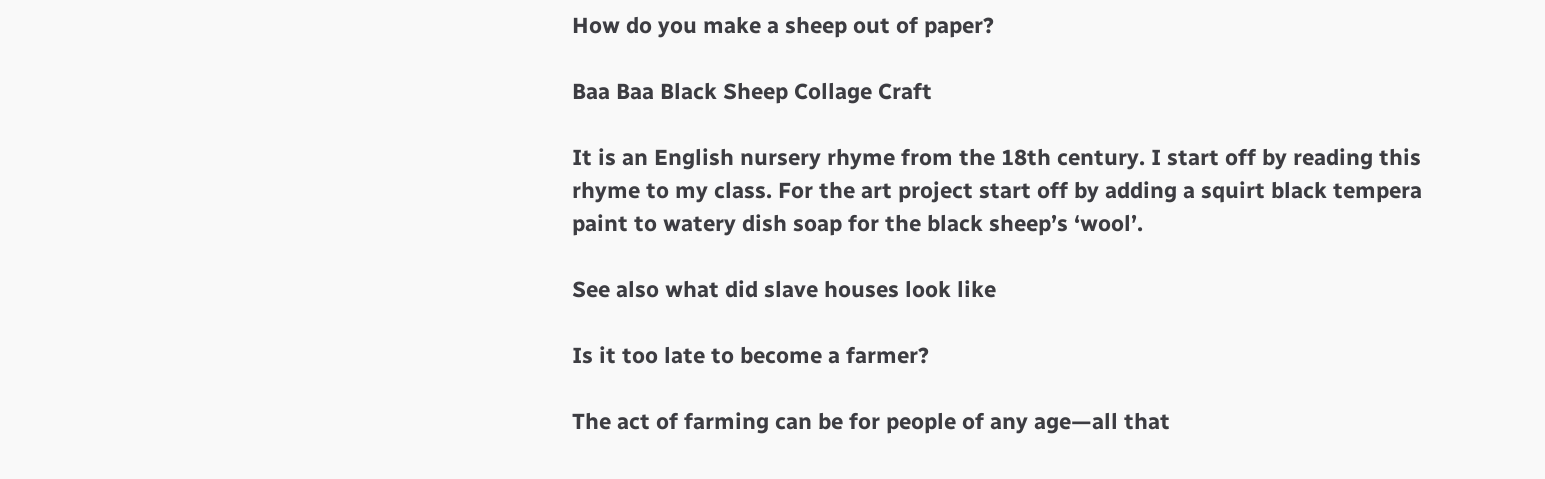How do you make a sheep out of paper?

Baa Baa Black Sheep Collage Craft

It is an English nursery rhyme from the 18th century. I start off by reading this rhyme to my class. For the art project start off by adding a squirt black tempera paint to watery dish soap for the black sheep’s ‘wool’.

See also what did slave houses look like

Is it too late to become a farmer?

The act of farming can be for people of any age—all that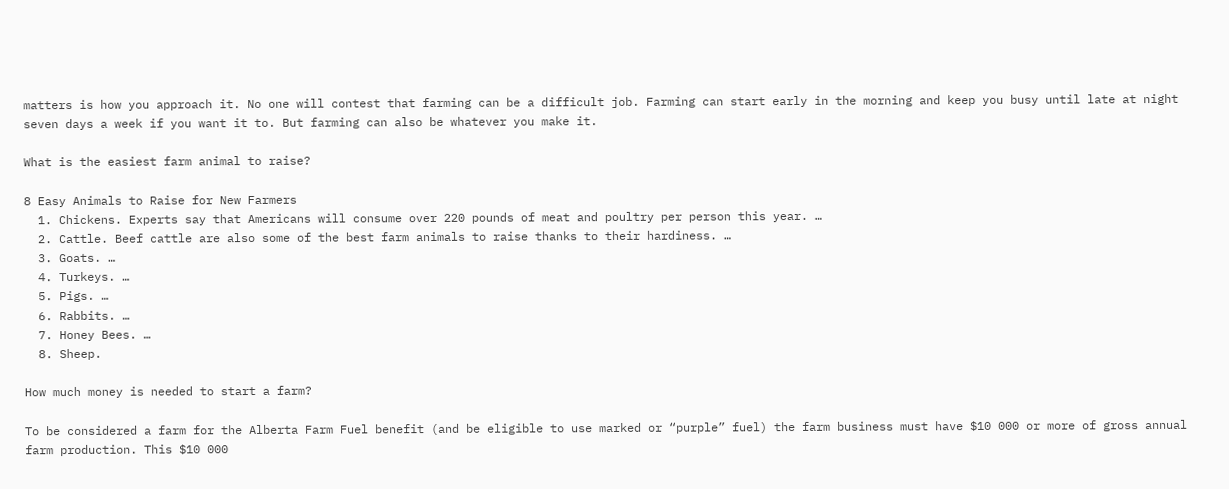matters is how you approach it. No one will contest that farming can be a difficult job. Farming can start early in the morning and keep you busy until late at night seven days a week if you want it to. But farming can also be whatever you make it.

What is the easiest farm animal to raise?

8 Easy Animals to Raise for New Farmers
  1. Chickens. Experts say that Americans will consume over 220 pounds of meat and poultry per person this year. …
  2. Cattle. Beef cattle are also some of the best farm animals to raise thanks to their hardiness. …
  3. Goats. …
  4. Turkeys. …
  5. Pigs. …
  6. Rabbits. …
  7. Honey Bees. …
  8. Sheep.

How much money is needed to start a farm?

To be considered a farm for the Alberta Farm Fuel benefit (and be eligible to use marked or “purple” fuel) the farm business must have $10 000 or more of gross annual farm production. This $10 000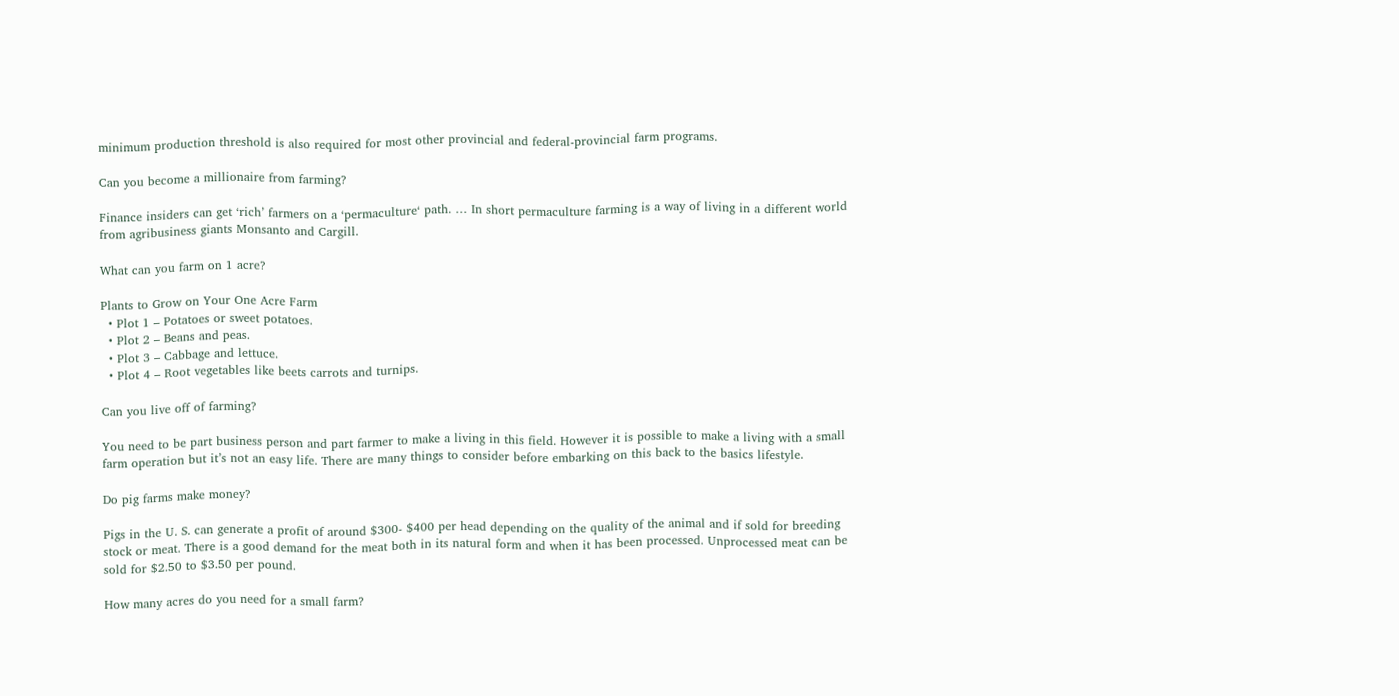minimum production threshold is also required for most other provincial and federal-provincial farm programs.

Can you become a millionaire from farming?

Finance insiders can get ‘rich’ farmers on a ‘permaculture‘ path. … In short permaculture farming is a way of living in a different world from agribusiness giants Monsanto and Cargill.

What can you farm on 1 acre?

Plants to Grow on Your One Acre Farm
  • Plot 1 – Potatoes or sweet potatoes.
  • Plot 2 – Beans and peas.
  • Plot 3 – Cabbage and lettuce.
  • Plot 4 – Root vegetables like beets carrots and turnips.

Can you live off of farming?

You need to be part business person and part farmer to make a living in this field. However it is possible to make a living with a small farm operation but it’s not an easy life. There are many things to consider before embarking on this back to the basics lifestyle.

Do pig farms make money?

Pigs in the U. S. can generate a profit of around $300- $400 per head depending on the quality of the animal and if sold for breeding stock or meat. There is a good demand for the meat both in its natural form and when it has been processed. Unprocessed meat can be sold for $2.50 to $3.50 per pound.

How many acres do you need for a small farm?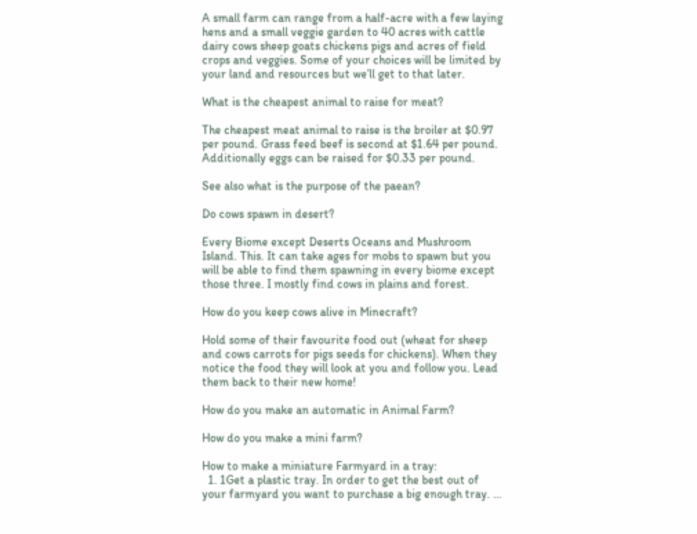A small farm can range from a half-acre with a few laying hens and a small veggie garden to 40 acres with cattle dairy cows sheep goats chickens pigs and acres of field crops and veggies. Some of your choices will be limited by your land and resources but we’ll get to that later.

What is the cheapest animal to raise for meat?

The cheapest meat animal to raise is the broiler at $0.97 per pound. Grass feed beef is second at $1.64 per pound. Additionally eggs can be raised for $0.33 per pound.

See also what is the purpose of the paean?

Do cows spawn in desert?

Every Biome except Deserts Oceans and Mushroom Island. This. It can take ages for mobs to spawn but you will be able to find them spawning in every biome except those three. I mostly find cows in plains and forest.

How do you keep cows alive in Minecraft?

Hold some of their favourite food out (wheat for sheep and cows carrots for pigs seeds for chickens). When they notice the food they will look at you and follow you. Lead them back to their new home!

How do you make an automatic in Animal Farm?

How do you make a mini farm?

How to make a miniature Farmyard in a tray:
  1. 1Get a plastic tray. In order to get the best out of your farmyard you want to purchase a big enough tray. …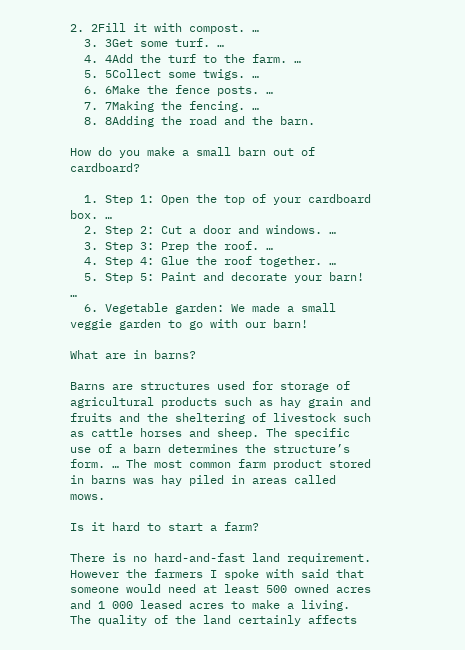2. 2Fill it with compost. …
  3. 3Get some turf. …
  4. 4Add the turf to the farm. …
  5. 5Collect some twigs. …
  6. 6Make the fence posts. …
  7. 7Making the fencing. …
  8. 8Adding the road and the barn.

How do you make a small barn out of cardboard?

  1. Step 1: Open the top of your cardboard box. …
  2. Step 2: Cut a door and windows. …
  3. Step 3: Prep the roof. …
  4. Step 4: Glue the roof together. …
  5. Step 5: Paint and decorate your barn! …
  6. Vegetable garden: We made a small veggie garden to go with our barn!

What are in barns?

Barns are structures used for storage of agricultural products such as hay grain and fruits and the sheltering of livestock such as cattle horses and sheep. The specific use of a barn determines the structure’s form. … The most common farm product stored in barns was hay piled in areas called mows.

Is it hard to start a farm?

There is no hard-and-fast land requirement. However the farmers I spoke with said that someone would need at least 500 owned acres and 1 000 leased acres to make a living. The quality of the land certainly affects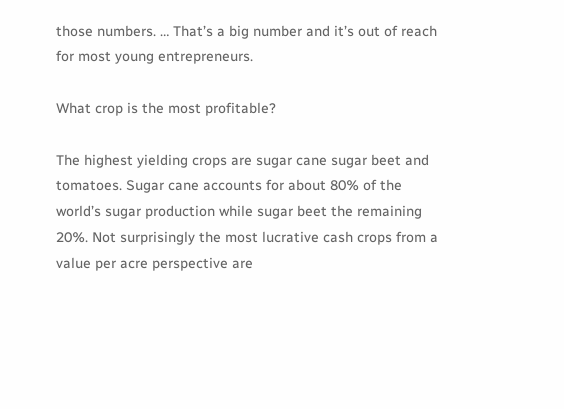those numbers. … That’s a big number and it’s out of reach for most young entrepreneurs.

What crop is the most profitable?

The highest yielding crops are sugar cane sugar beet and tomatoes. Sugar cane accounts for about 80% of the world’s sugar production while sugar beet the remaining 20%. Not surprisingly the most lucrative cash crops from a value per acre perspective are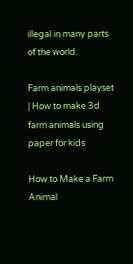illegal in many parts of the world.

Farm animals playset | How to make 3d farm animals using paper for kids

How to Make a Farm Animal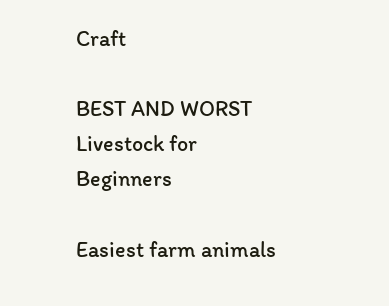Craft

BEST AND WORST Livestock for Beginners

Easiest farm animals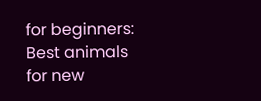for beginners: Best animals for new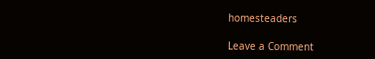homesteaders

Leave a Comment